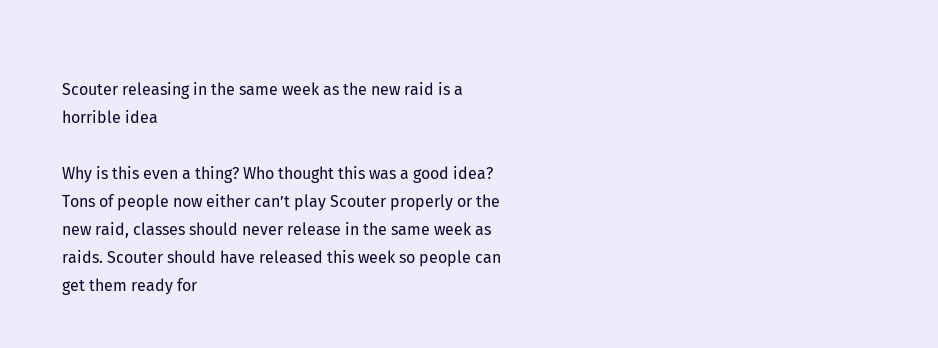Scouter releasing in the same week as the new raid is a horrible idea

Why is this even a thing? Who thought this was a good idea? Tons of people now either can’t play Scouter properly or the new raid, classes should never release in the same week as raids. Scouter should have released this week so people can get them ready for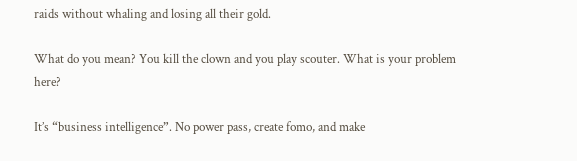raids without whaling and losing all their gold.

What do you mean? You kill the clown and you play scouter. What is your problem here?

It’s “business intelligence”. No power pass, create fomo, and make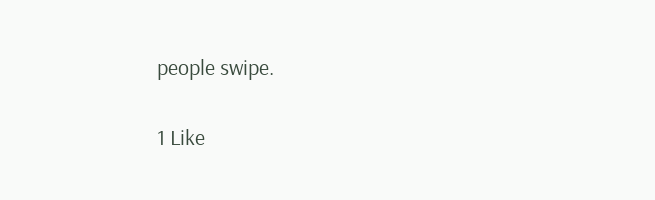people swipe.

1 Like